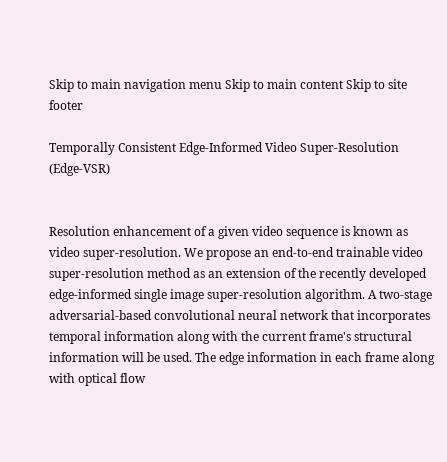Skip to main navigation menu Skip to main content Skip to site footer

Temporally Consistent Edge-Informed Video Super-Resolution (Edge-VSR)


Resolution enhancement of a given video sequence is known as video super-resolution. We propose an end-to-end trainable video super-resolution method as an extension of the recently developed edge-informed single image super-resolution algorithm. A two-stage adversarial-based convolutional neural network that incorporates temporal information along with the current frame's structural information will be used. The edge information in each frame along with optical flow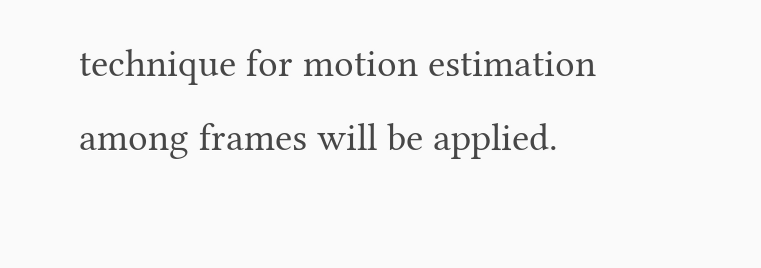technique for motion estimation among frames will be applied.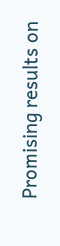Promising results on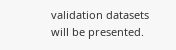validation datasets will be presented.